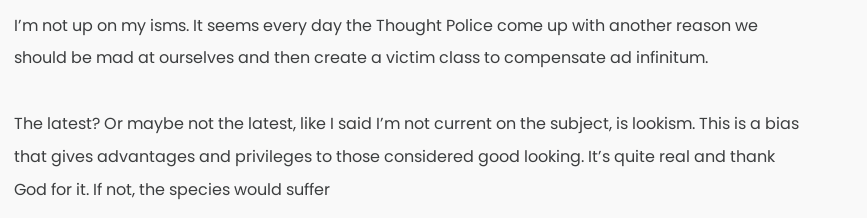I’m not up on my isms. It seems every day the Thought Police come up with another reason we should be mad at ourselves and then create a victim class to compensate ad infinitum.

The latest? Or maybe not the latest, like I said I’m not current on the subject, is lookism. This is a bias that gives advantages and privileges to those considered good looking. It’s quite real and thank God for it. If not, the species would suffer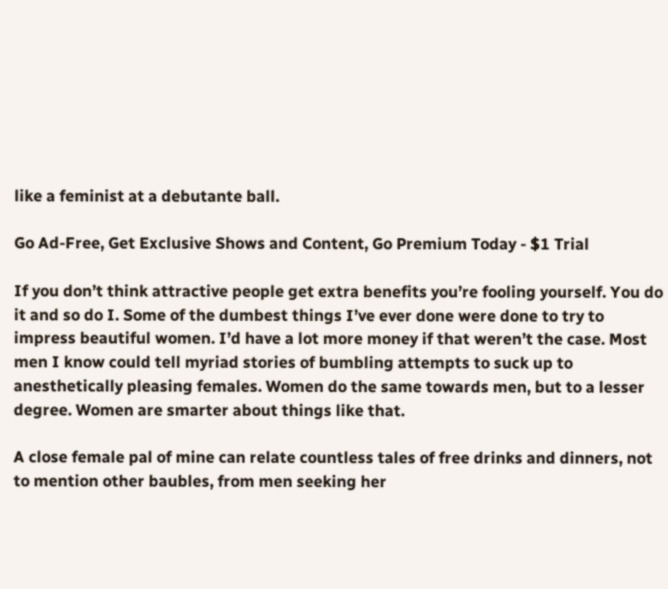like a feminist at a debutante ball.

Go Ad-Free, Get Exclusive Shows and Content, Go Premium Today - $1 Trial

If you don’t think attractive people get extra benefits you’re fooling yourself. You do it and so do I. Some of the dumbest things I’ve ever done were done to try to impress beautiful women. I’d have a lot more money if that weren’t the case. Most men I know could tell myriad stories of bumbling attempts to suck up to anesthetically pleasing females. Women do the same towards men, but to a lesser degree. Women are smarter about things like that.

A close female pal of mine can relate countless tales of free drinks and dinners, not to mention other baubles, from men seeking her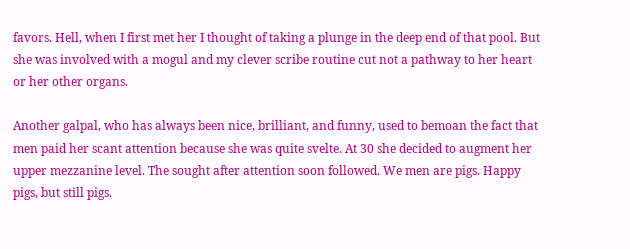favors. Hell, when I first met her I thought of taking a plunge in the deep end of that pool. But she was involved with a mogul and my clever scribe routine cut not a pathway to her heart or her other organs.

Another galpal, who has always been nice, brilliant, and funny, used to bemoan the fact that men paid her scant attention because she was quite svelte. At 30 she decided to augment her upper mezzanine level. The sought after attention soon followed. We men are pigs. Happy pigs, but still pigs.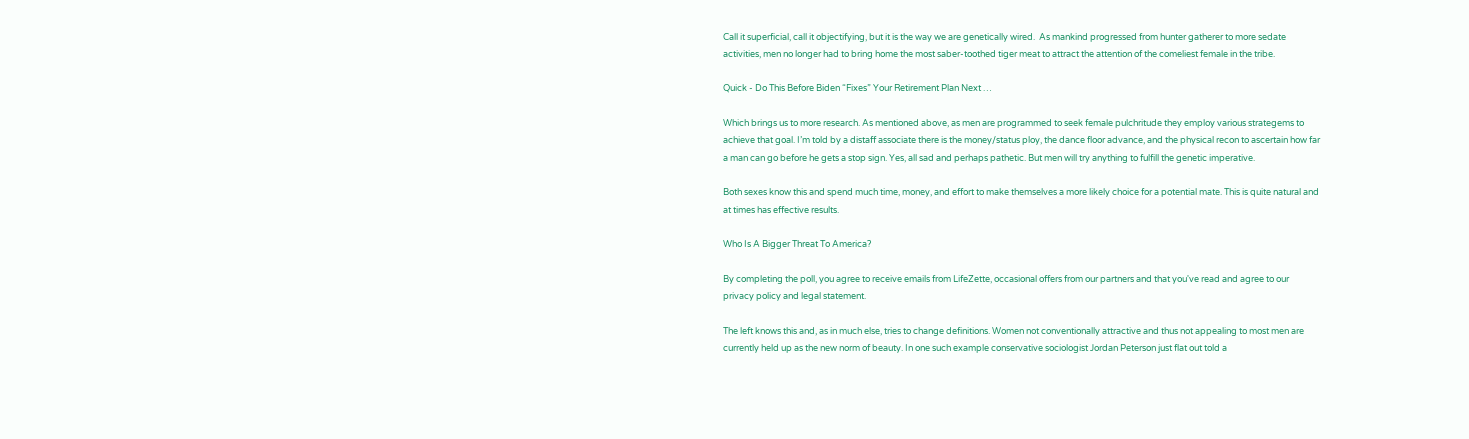Call it superficial, call it objectifying, but it is the way we are genetically wired.  As mankind progressed from hunter gatherer to more sedate activities, men no longer had to bring home the most saber-toothed tiger meat to attract the attention of the comeliest female in the tribe.

Quick - Do This Before Biden “Fixes” Your Retirement Plan Next …

Which brings us to more research. As mentioned above, as men are programmed to seek female pulchritude they employ various strategems to achieve that goal. I’m told by a distaff associate there is the money/status ploy, the dance floor advance, and the physical recon to ascertain how far a man can go before he gets a stop sign. Yes, all sad and perhaps pathetic. But men will try anything to fulfill the genetic imperative.

Both sexes know this and spend much time, money, and effort to make themselves a more likely choice for a potential mate. This is quite natural and at times has effective results.

Who Is A Bigger Threat To America?

By completing the poll, you agree to receive emails from LifeZette, occasional offers from our partners and that you've read and agree to our privacy policy and legal statement.

The left knows this and, as in much else, tries to change definitions. Women not conventionally attractive and thus not appealing to most men are currently held up as the new norm of beauty. In one such example conservative sociologist Jordan Peterson just flat out told a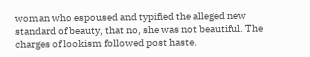woman who espoused and typified the alleged new standard of beauty, that no, she was not beautiful. The charges of lookism followed post haste.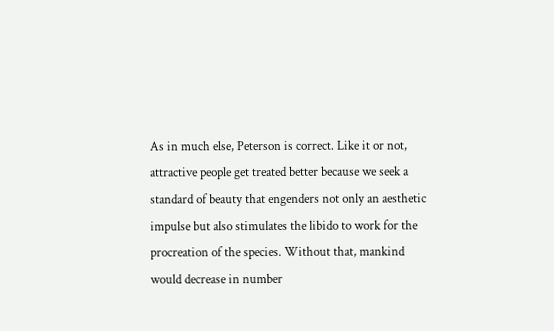As in much else, Peterson is correct. Like it or not, attractive people get treated better because we seek a standard of beauty that engenders not only an aesthetic impulse but also stimulates the libido to work for the procreation of the species. Without that, mankind would decrease in number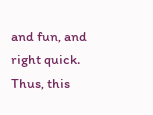and fun, and right quick. Thus, this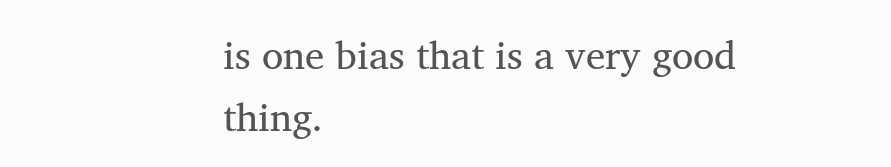is one bias that is a very good thing.